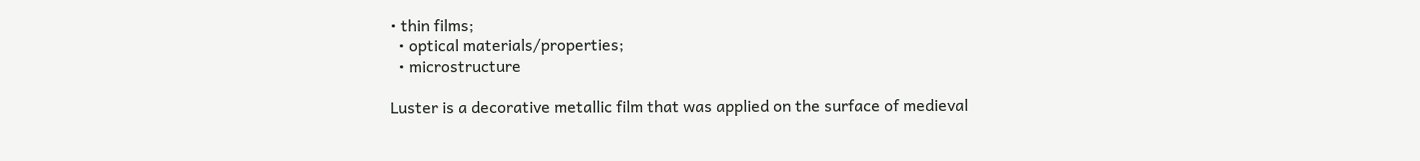• thin films;
  • optical materials/properties;
  • microstructure

Luster is a decorative metallic film that was applied on the surface of medieval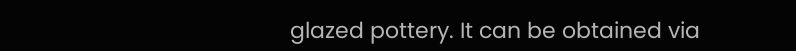glazed pottery. It can be obtained via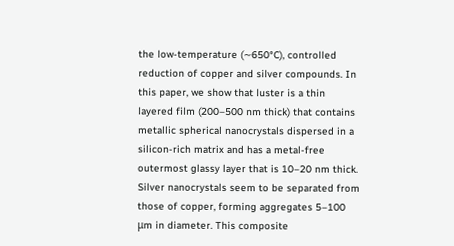the low-temperature (∼650°C), controlled reduction of copper and silver compounds. In this paper, we show that luster is a thin layered film (200–500 nm thick) that contains metallic spherical nanocrystals dispersed in a silicon-rich matrix and has a metal-free outermost glassy layer that is 10–20 nm thick. Silver nanocrystals seem to be separated from those of copper, forming aggregates 5–100 μm in diameter. This composite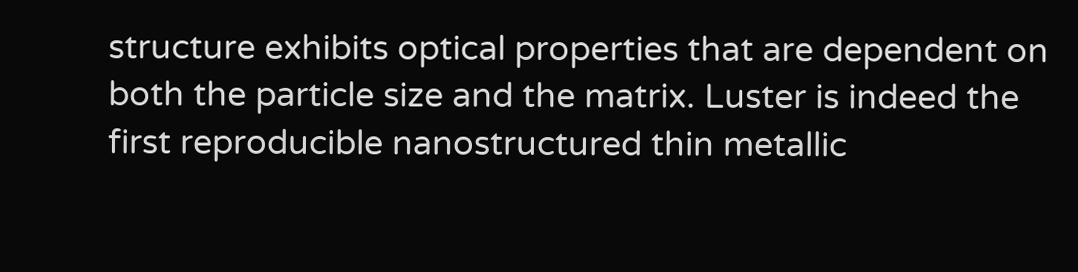structure exhibits optical properties that are dependent on both the particle size and the matrix. Luster is indeed the first reproducible nanostructured thin metallic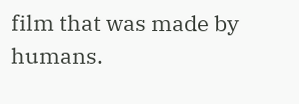film that was made by humans.